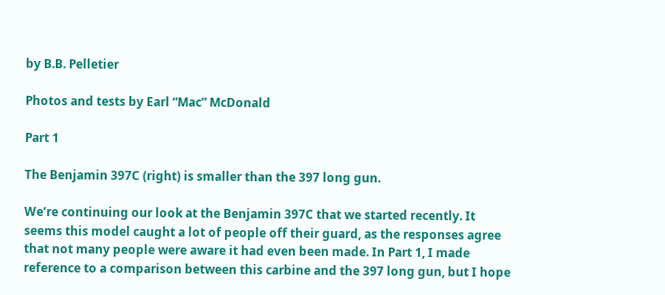by B.B. Pelletier

Photos and tests by Earl “Mac” McDonald

Part 1

The Benjamin 397C (right) is smaller than the 397 long gun.

We’re continuing our look at the Benjamin 397C that we started recently. It seems this model caught a lot of people off their guard, as the responses agree that not many people were aware it had even been made. In Part 1, I made reference to a comparison between this carbine and the 397 long gun, but I hope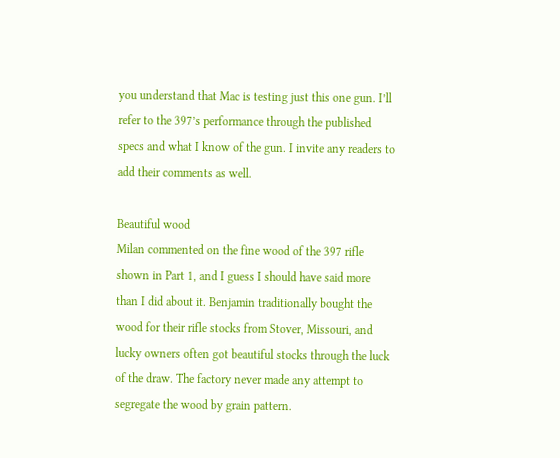you understand that Mac is testing just this one gun. I’ll refer to the 397’s performance through the published specs and what I know of the gun. I invite any readers to add their comments as well.

Beautiful wood
Milan commented on the fine wood of the 397 rifle shown in Part 1, and I guess I should have said more than I did about it. Benjamin traditionally bought the wood for their rifle stocks from Stover, Missouri, and lucky owners often got beautiful stocks through the luck of the draw. The factory never made any attempt to segregate the wood by grain pattern.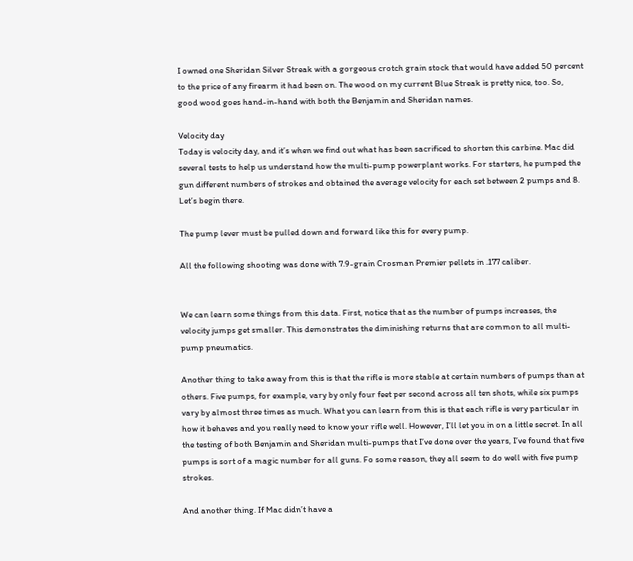I owned one Sheridan Silver Streak with a gorgeous crotch grain stock that would have added 50 percent to the price of any firearm it had been on. The wood on my current Blue Streak is pretty nice, too. So, good wood goes hand-in-hand with both the Benjamin and Sheridan names.

Velocity day
Today is velocity day, and it’s when we find out what has been sacrificed to shorten this carbine. Mac did several tests to help us understand how the multi-pump powerplant works. For starters, he pumped the gun different numbers of strokes and obtained the average velocity for each set between 2 pumps and 8. Let’s begin there.

The pump lever must be pulled down and forward like this for every pump.

All the following shooting was done with 7.9-grain Crosman Premier pellets in .177 caliber.


We can learn some things from this data. First, notice that as the number of pumps increases, the velocity jumps get smaller. This demonstrates the diminishing returns that are common to all multi-pump pneumatics.

Another thing to take away from this is that the rifle is more stable at certain numbers of pumps than at others. Five pumps, for example, vary by only four feet per second across all ten shots, while six pumps vary by almost three times as much. What you can learn from this is that each rifle is very particular in how it behaves and you really need to know your rifle well. However, I’ll let you in on a little secret. In all the testing of both Benjamin and Sheridan multi-pumps that I’ve done over the years, I’ve found that five pumps is sort of a magic number for all guns. Fo some reason, they all seem to do well with five pump strokes.

And another thing. If Mac didn’t have a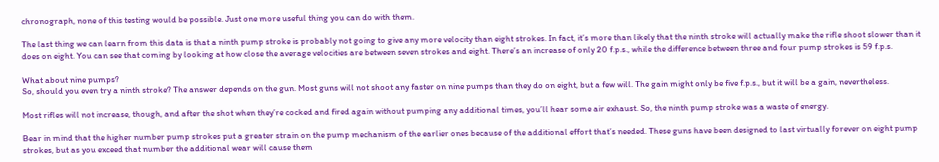chronograph, none of this testing would be possible. Just one more useful thing you can do with them.

The last thing we can learn from this data is that a ninth pump stroke is probably not going to give any more velocity than eight strokes. In fact, it’s more than likely that the ninth stroke will actually make the rifle shoot slower than it does on eight. You can see that coming by looking at how close the average velocities are between seven strokes and eight. There’s an increase of only 20 f.p.s., while the difference between three and four pump strokes is 59 f.p.s.

What about nine pumps?
So, should you even try a ninth stroke? The answer depends on the gun. Most guns will not shoot any faster on nine pumps than they do on eight, but a few will. The gain might only be five f.p.s., but it will be a gain, nevertheless.

Most rifles will not increase, though, and after the shot when they’re cocked and fired again without pumping any additional times, you’ll hear some air exhaust. So, the ninth pump stroke was a waste of energy.

Bear in mind that the higher number pump strokes put a greater strain on the pump mechanism of the earlier ones because of the additional effort that’s needed. These guns have been designed to last virtually forever on eight pump strokes, but as you exceed that number the additional wear will cause them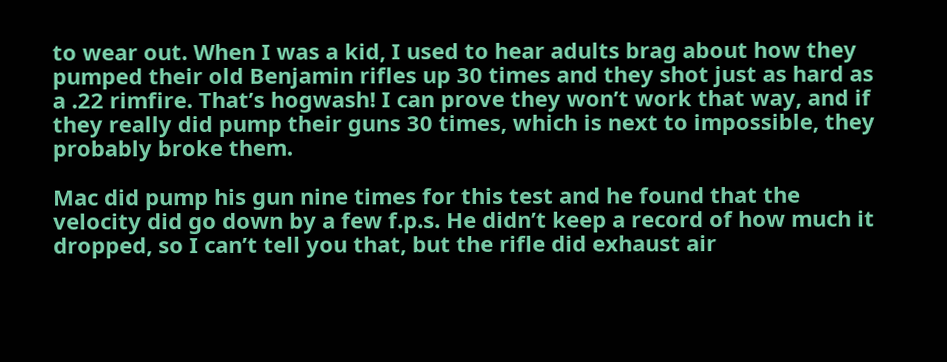to wear out. When I was a kid, I used to hear adults brag about how they pumped their old Benjamin rifles up 30 times and they shot just as hard as a .22 rimfire. That’s hogwash! I can prove they won’t work that way, and if they really did pump their guns 30 times, which is next to impossible, they probably broke them.

Mac did pump his gun nine times for this test and he found that the velocity did go down by a few f.p.s. He didn’t keep a record of how much it dropped, so I can’t tell you that, but the rifle did exhaust air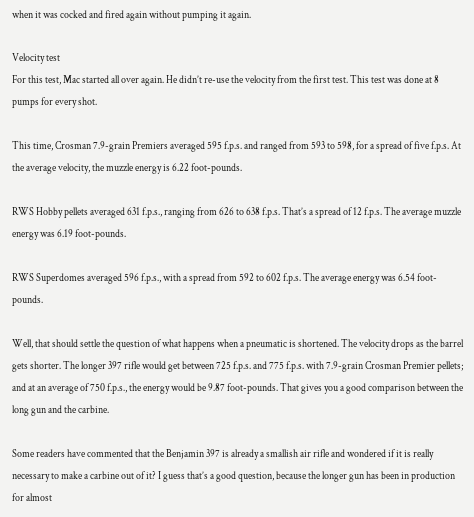when it was cocked and fired again without pumping it again.

Velocity test
For this test, Mac started all over again. He didn’t re-use the velocity from the first test. This test was done at 8 pumps for every shot.

This time, Crosman 7.9-grain Premiers averaged 595 f.p.s. and ranged from 593 to 598, for a spread of five f.p.s. At the average velocity, the muzzle energy is 6.22 foot-pounds.

RWS Hobby pellets averaged 631 f.p.s., ranging from 626 to 638 f.p.s. That’s a spread of 12 f.p.s. The average muzzle energy was 6.19 foot-pounds.

RWS Superdomes averaged 596 f.p.s., with a spread from 592 to 602 f.p.s. The average energy was 6.54 foot-pounds.

Well, that should settle the question of what happens when a pneumatic is shortened. The velocity drops as the barrel gets shorter. The longer 397 rifle would get between 725 f.p.s. and 775 f.p.s. with 7.9-grain Crosman Premier pellets; and at an average of 750 f.p.s., the energy would be 9.87 foot-pounds. That gives you a good comparison between the long gun and the carbine.

Some readers have commented that the Benjamin 397 is already a smallish air rifle and wondered if it is really necessary to make a carbine out of it? I guess that’s a good question, because the longer gun has been in production for almost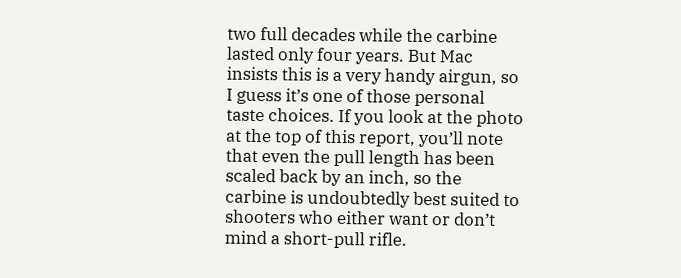two full decades while the carbine lasted only four years. But Mac insists this is a very handy airgun, so I guess it’s one of those personal taste choices. If you look at the photo at the top of this report, you’ll note that even the pull length has been scaled back by an inch, so the carbine is undoubtedly best suited to shooters who either want or don’t mind a short-pull rifle.